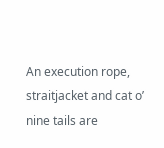An execution rope, straitjacket and cat o’ nine tails are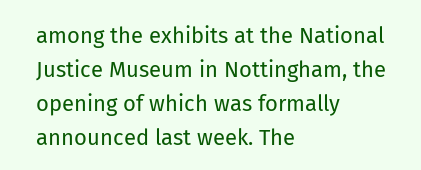among the exhibits at the National Justice Museum in Nottingham, the opening of which was formally announced last week. The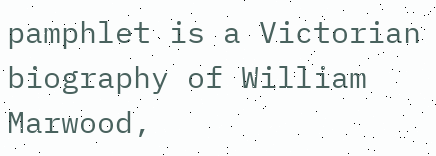pamphlet is a Victorian biography of William Marwood,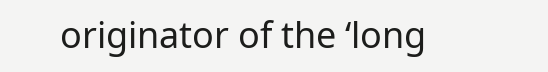originator of the ‘long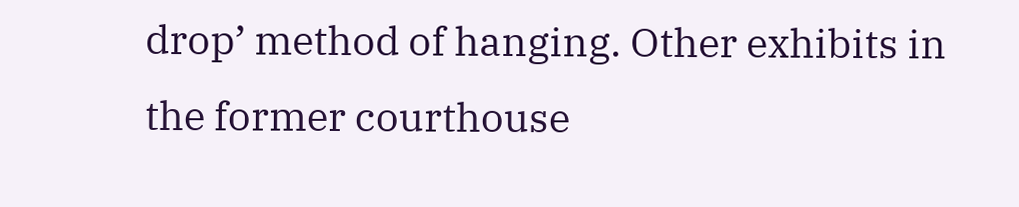drop’ method of hanging. Other exhibits in the former courthouse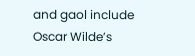and gaol include Oscar Wilde’s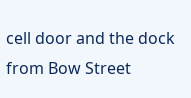cell door and the dock from Bow Street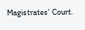Magistrates’ Court.